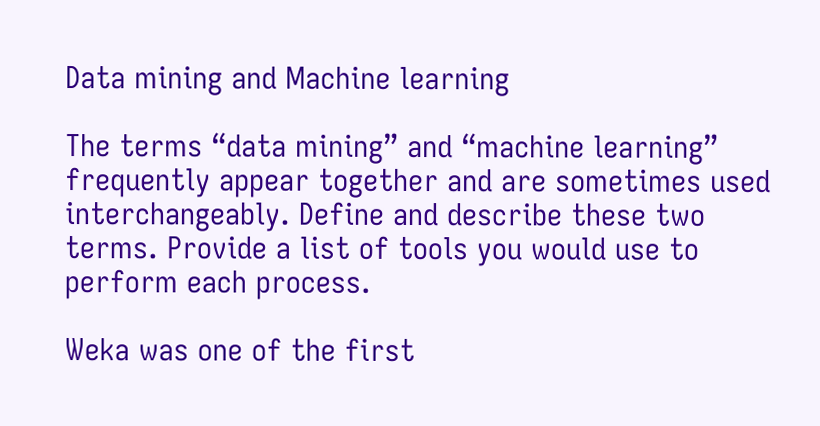Data mining and Machine learning

The terms “data mining” and “machine learning” frequently appear together and are sometimes used interchangeably. Define and describe these two terms. Provide a list of tools you would use to perform each process.

Weka was one of the first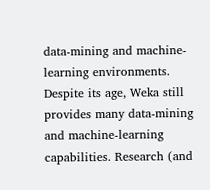data-mining and machine-learning environments. Despite its age, Weka still provides many data-mining and machine-learning capabilities. Research (and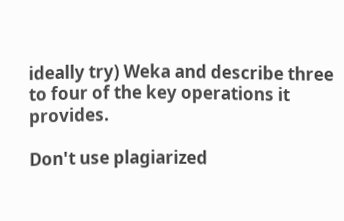ideally try) Weka and describe three to four of the key operations it provides.

Don't use plagiarized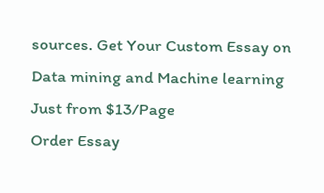sources. Get Your Custom Essay on
Data mining and Machine learning
Just from $13/Page
Order Essay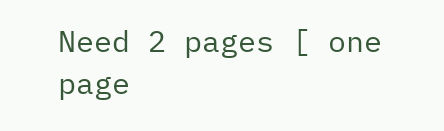Need 2 pages [ one page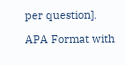per question].

APA Format with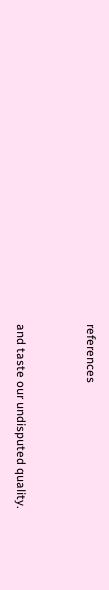references


and taste our undisputed quality.